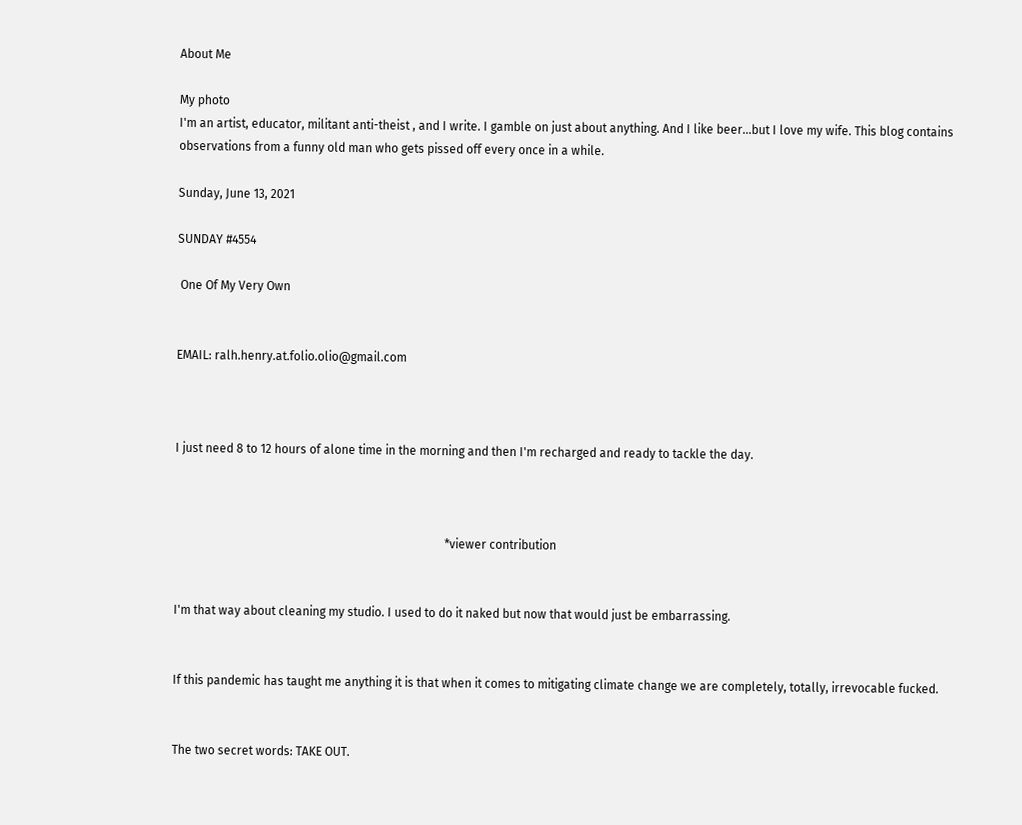About Me

My photo
I'm an artist, educator, militant anti-theist , and I write. I gamble on just about anything. And I like beer...but I love my wife. This blog contains observations from a funny old man who gets pissed off every once in a while.

Sunday, June 13, 2021

SUNDAY #4554

 One Of My Very Own


EMAIL: ralh.henry.at.folio.olio@gmail.com



I just need 8 to 12 hours of alone time in the morning and then I'm recharged and ready to tackle the day.



                                                                                          *viewer contribution


I'm that way about cleaning my studio. I used to do it naked but now that would just be embarrassing.


If this pandemic has taught me anything it is that when it comes to mitigating climate change we are completely, totally, irrevocable fucked.


The two secret words: TAKE OUT.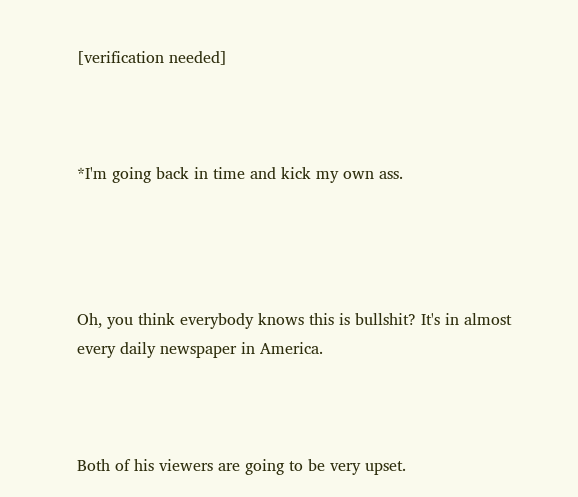[verification needed]



*I'm going back in time and kick my own ass.




Oh, you think everybody knows this is bullshit? It's in almost every daily newspaper in America.



Both of his viewers are going to be very upset.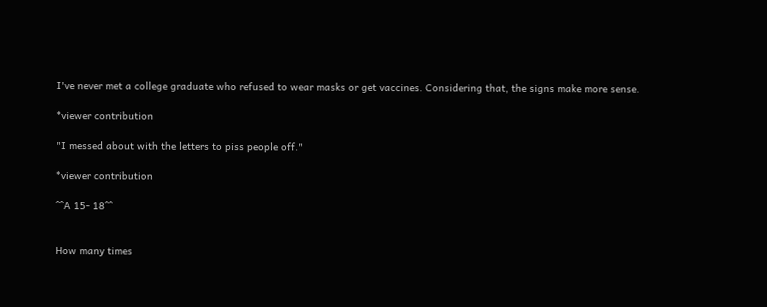I've never met a college graduate who refused to wear masks or get vaccines. Considering that, the signs make more sense.

*viewer contribution

"I messed about with the letters to piss people off."

*viewer contribution

^^A 15- 18^^


How many times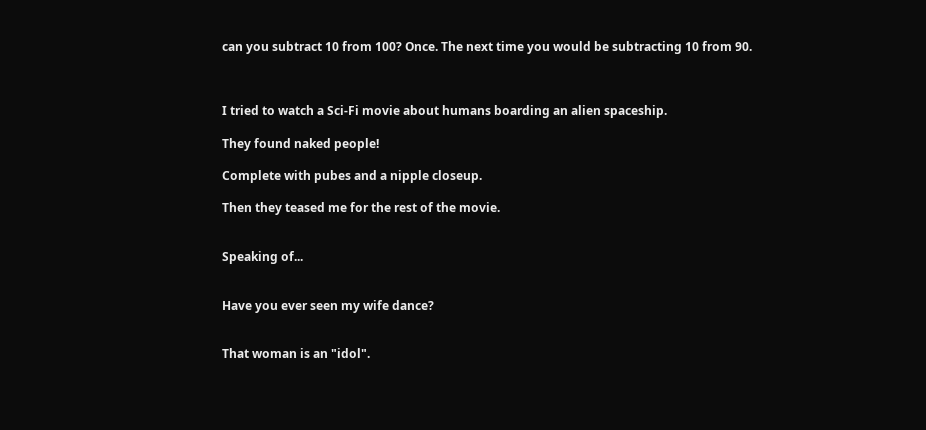can you subtract 10 from 100? Once. The next time you would be subtracting 10 from 90.



I tried to watch a Sci-Fi movie about humans boarding an alien spaceship.

They found naked people!

Complete with pubes and a nipple closeup.

Then they teased me for the rest of the movie.


Speaking of...


Have you ever seen my wife dance?


That woman is an "idol".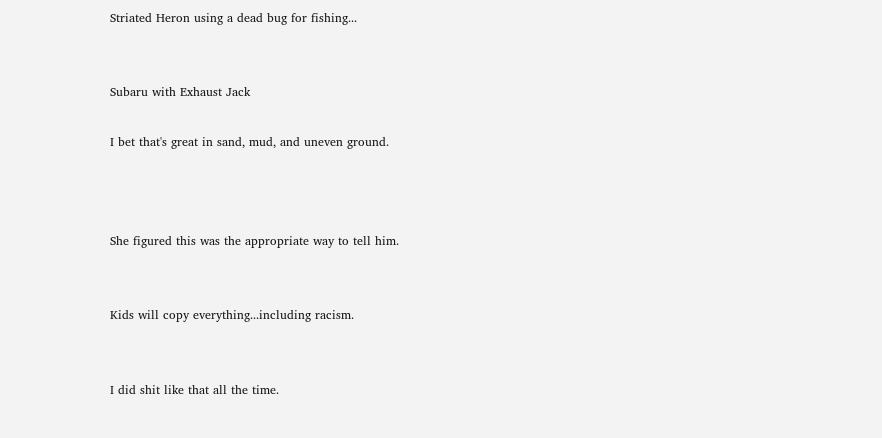Striated Heron using a dead bug for fishing...


Subaru with Exhaust Jack

I bet that's great in sand, mud, and uneven ground.



She figured this was the appropriate way to tell him.


Kids will copy everything...including racism.


I did shit like that all the time.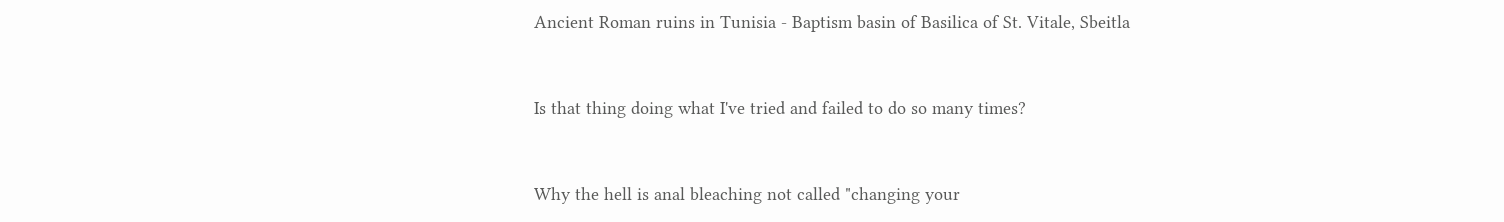Ancient Roman ruins in Tunisia - Baptism basin of Basilica of St. Vitale, Sbeitla



Is that thing doing what I've tried and failed to do so many times?



Why the hell is anal bleaching not called "changing your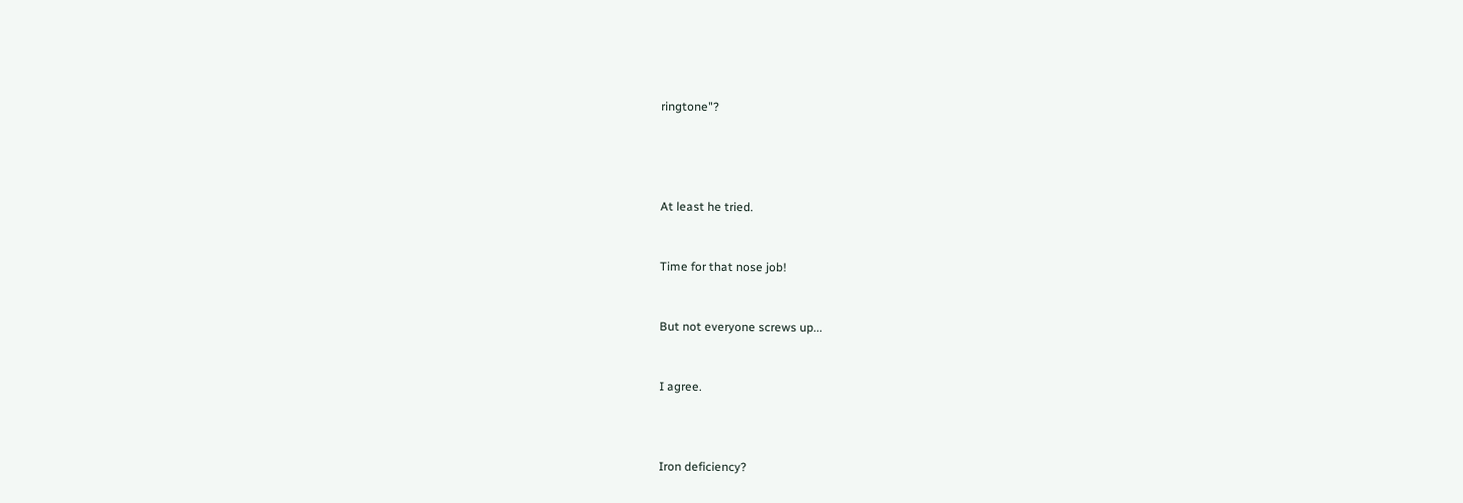ringtone"?




At least he tried.


Time for that nose job!


But not everyone screws up...


I agree.



Iron deficiency?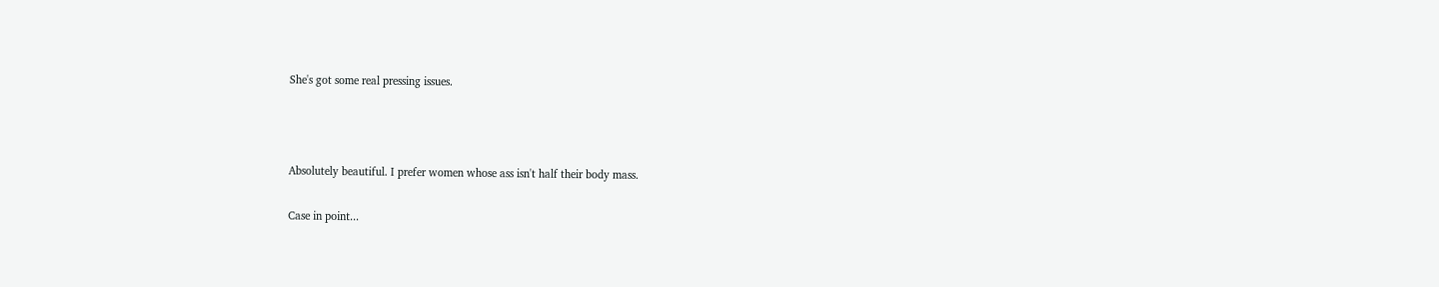She's got some real pressing issues.



Absolutely beautiful. I prefer women whose ass isn't half their body mass.

Case in point...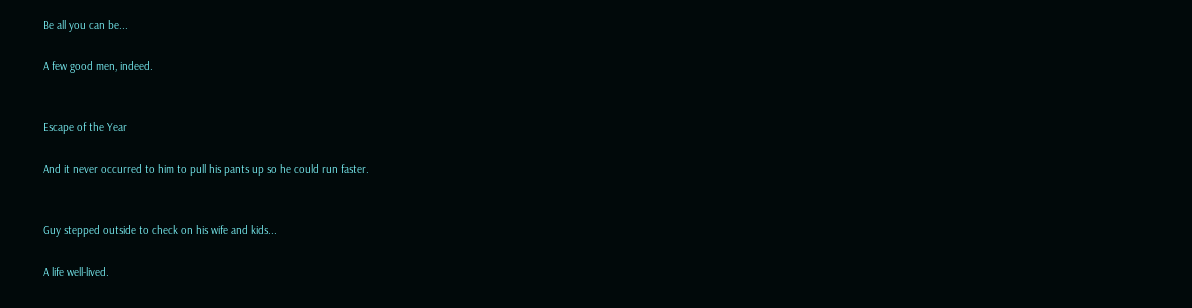Be all you can be...

A few good men, indeed.


Escape of the Year

And it never occurred to him to pull his pants up so he could run faster.


Guy stepped outside to check on his wife and kids...

A life well-lived.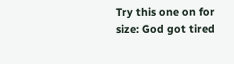Try this one on for size: God got tired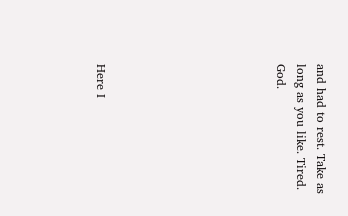and had to rest. Take as long as you like. Tired. God.








Here I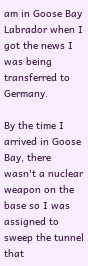am in Goose Bay Labrador when I got the news I was being transferred to Germany.

By the time I arrived in Goose Bay, there wasn't a nuclear weapon on the base so I was assigned to sweep the tunnel that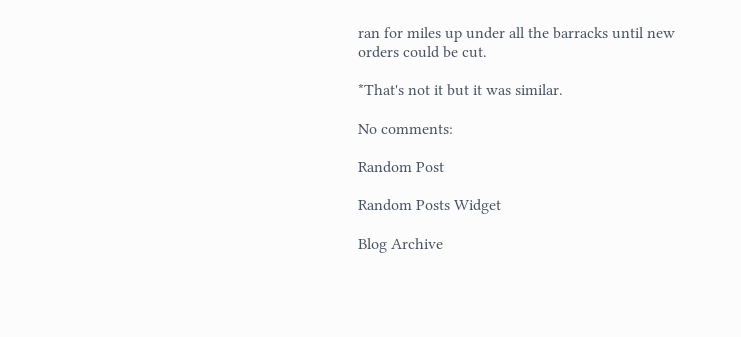ran for miles up under all the barracks until new orders could be cut.

*That's not it but it was similar.

No comments:

Random Post

Random Posts Widget

Blog Archive